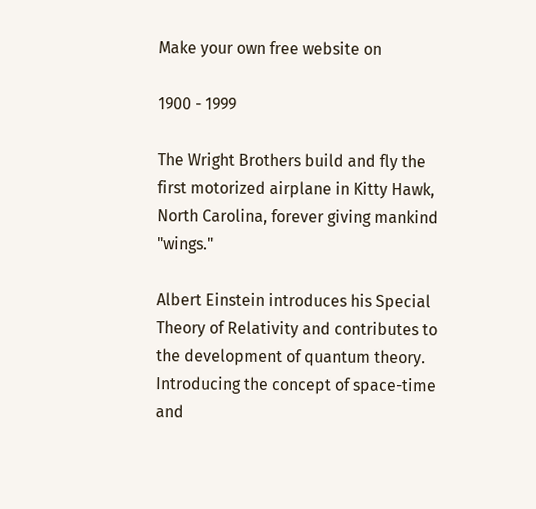Make your own free website on

1900 - 1999

The Wright Brothers build and fly the first motorized airplane in Kitty Hawk, North Carolina, forever giving mankind "wings."

Albert Einstein introduces his Special Theory of Relativity and contributes to the development of quantum theory. Introducing the concept of space-time and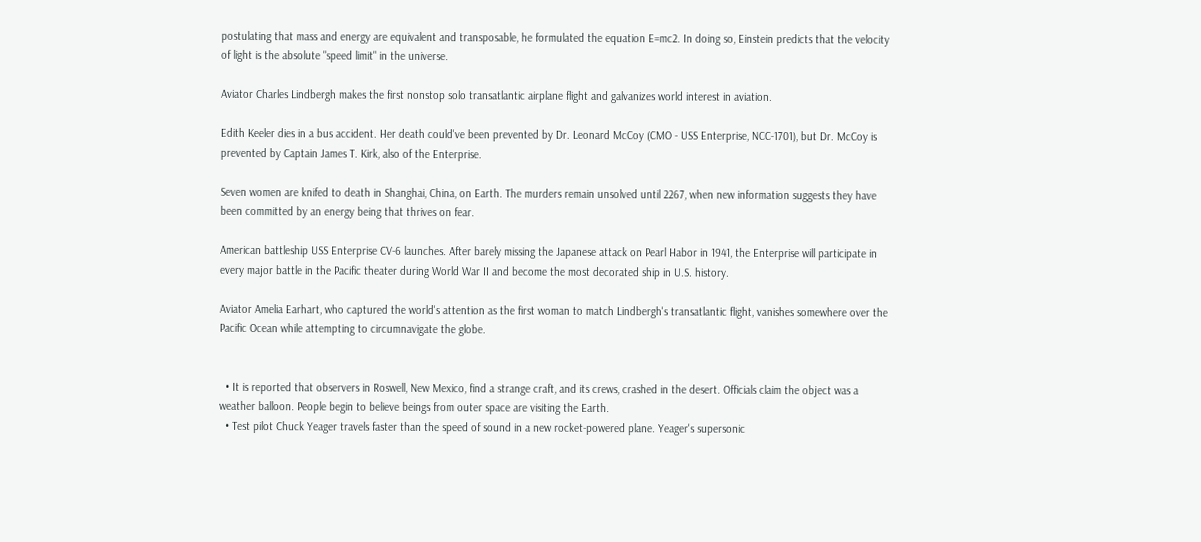postulating that mass and energy are equivalent and transposable, he formulated the equation E=mc2. In doing so, Einstein predicts that the velocity of light is the absolute "speed limit" in the universe.

Aviator Charles Lindbergh makes the first nonstop solo transatlantic airplane flight and galvanizes world interest in aviation.

Edith Keeler dies in a bus accident. Her death could've been prevented by Dr. Leonard McCoy (CMO - USS Enterprise, NCC-1701), but Dr. McCoy is prevented by Captain James T. Kirk, also of the Enterprise.

Seven women are knifed to death in Shanghai, China, on Earth. The murders remain unsolved until 2267, when new information suggests they have been committed by an energy being that thrives on fear.

American battleship USS Enterprise CV-6 launches. After barely missing the Japanese attack on Pearl Habor in 1941, the Enterprise will participate in every major battle in the Pacific theater during World War II and become the most decorated ship in U.S. history.

Aviator Amelia Earhart, who captured the world's attention as the first woman to match Lindbergh's transatlantic flight, vanishes somewhere over the Pacific Ocean while attempting to circumnavigate the globe.


  • It is reported that observers in Roswell, New Mexico, find a strange craft, and its crews, crashed in the desert. Officials claim the object was a weather balloon. People begin to believe beings from outer space are visiting the Earth.
  • Test pilot Chuck Yeager travels faster than the speed of sound in a new rocket-powered plane. Yeager's supersonic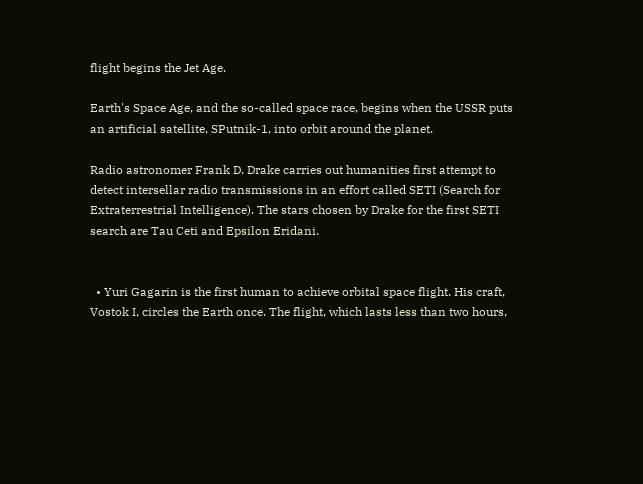flight begins the Jet Age.

Earth's Space Age, and the so-called space race, begins when the USSR puts an artificial satellite, SPutnik-1, into orbit around the planet.

Radio astronomer Frank D. Drake carries out humanities first attempt to detect intersellar radio transmissions in an effort called SETI (Search for Extraterrestrial Intelligence). The stars chosen by Drake for the first SETI search are Tau Ceti and Epsilon Eridani.


  • Yuri Gagarin is the first human to achieve orbital space flight. His craft, Vostok I, circles the Earth once. The flight, which lasts less than two hours,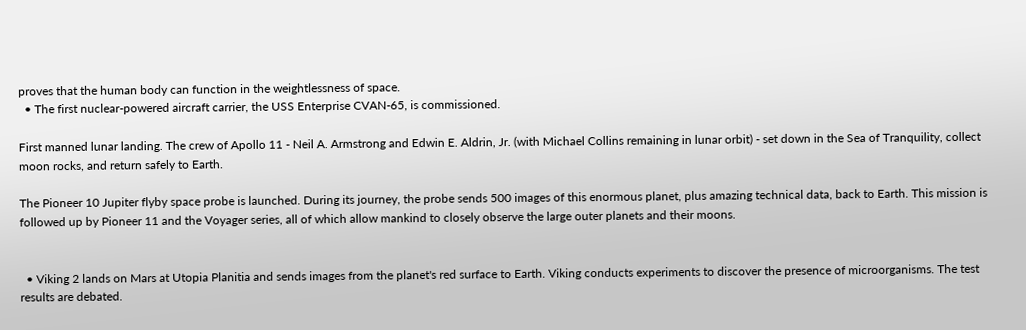proves that the human body can function in the weightlessness of space.
  • The first nuclear-powered aircraft carrier, the USS Enterprise CVAN-65, is commissioned.

First manned lunar landing. The crew of Apollo 11 - Neil A. Armstrong and Edwin E. Aldrin, Jr. (with Michael Collins remaining in lunar orbit) - set down in the Sea of Tranquility, collect moon rocks, and return safely to Earth.

The Pioneer 10 Jupiter flyby space probe is launched. During its journey, the probe sends 500 images of this enormous planet, plus amazing technical data, back to Earth. This mission is followed up by Pioneer 11 and the Voyager series, all of which allow mankind to closely observe the large outer planets and their moons.


  • Viking 2 lands on Mars at Utopia Planitia and sends images from the planet's red surface to Earth. Viking conducts experiments to discover the presence of microorganisms. The test results are debated.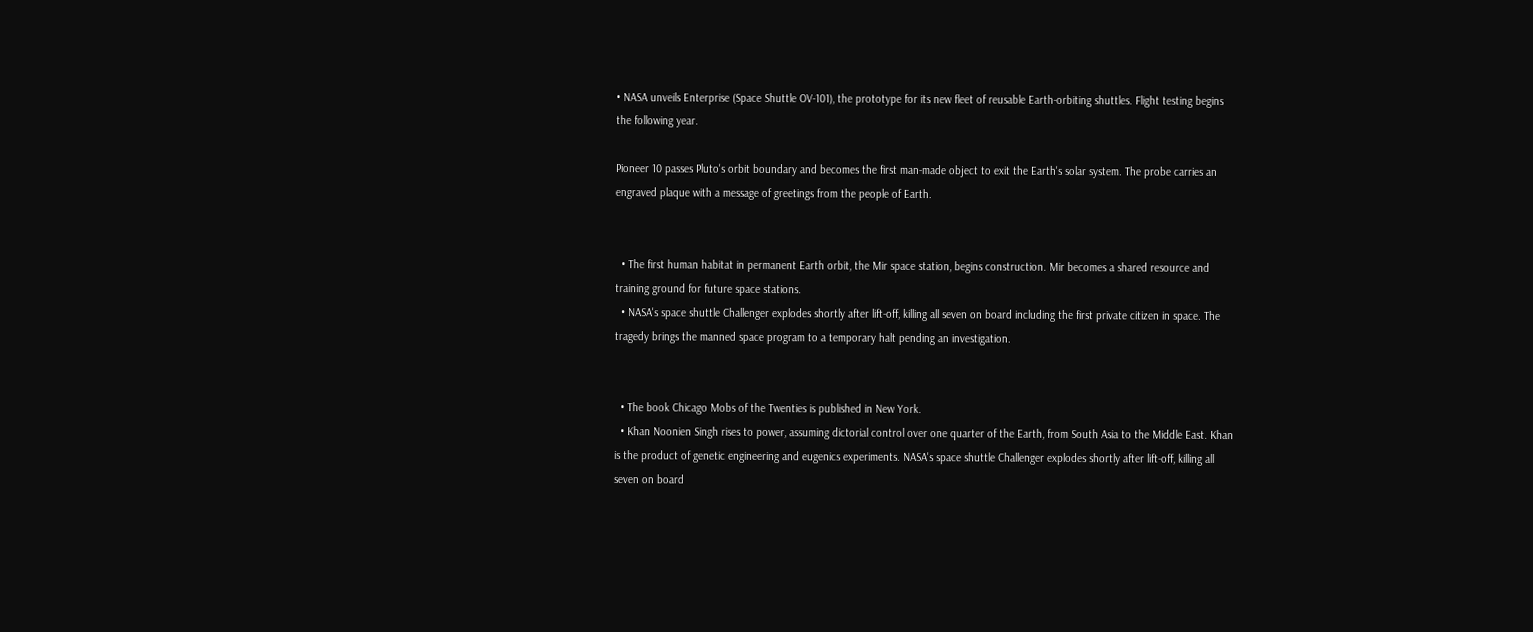• NASA unveils Enterprise (Space Shuttle OV-101), the prototype for its new fleet of reusable Earth-orbiting shuttles. Flight testing begins the following year.

Pioneer 10 passes Pluto's orbit boundary and becomes the first man-made object to exit the Earth's solar system. The probe carries an engraved plaque with a message of greetings from the people of Earth.


  • The first human habitat in permanent Earth orbit, the Mir space station, begins construction. Mir becomes a shared resource and training ground for future space stations.
  • NASA's space shuttle Challenger explodes shortly after lift-off, killing all seven on board including the first private citizen in space. The tragedy brings the manned space program to a temporary halt pending an investigation.


  • The book Chicago Mobs of the Twenties is published in New York.
  • Khan Noonien Singh rises to power, assuming dictorial control over one quarter of the Earth, from South Asia to the Middle East. Khan is the product of genetic engineering and eugenics experiments. NASA's space shuttle Challenger explodes shortly after lift-off, killing all seven on board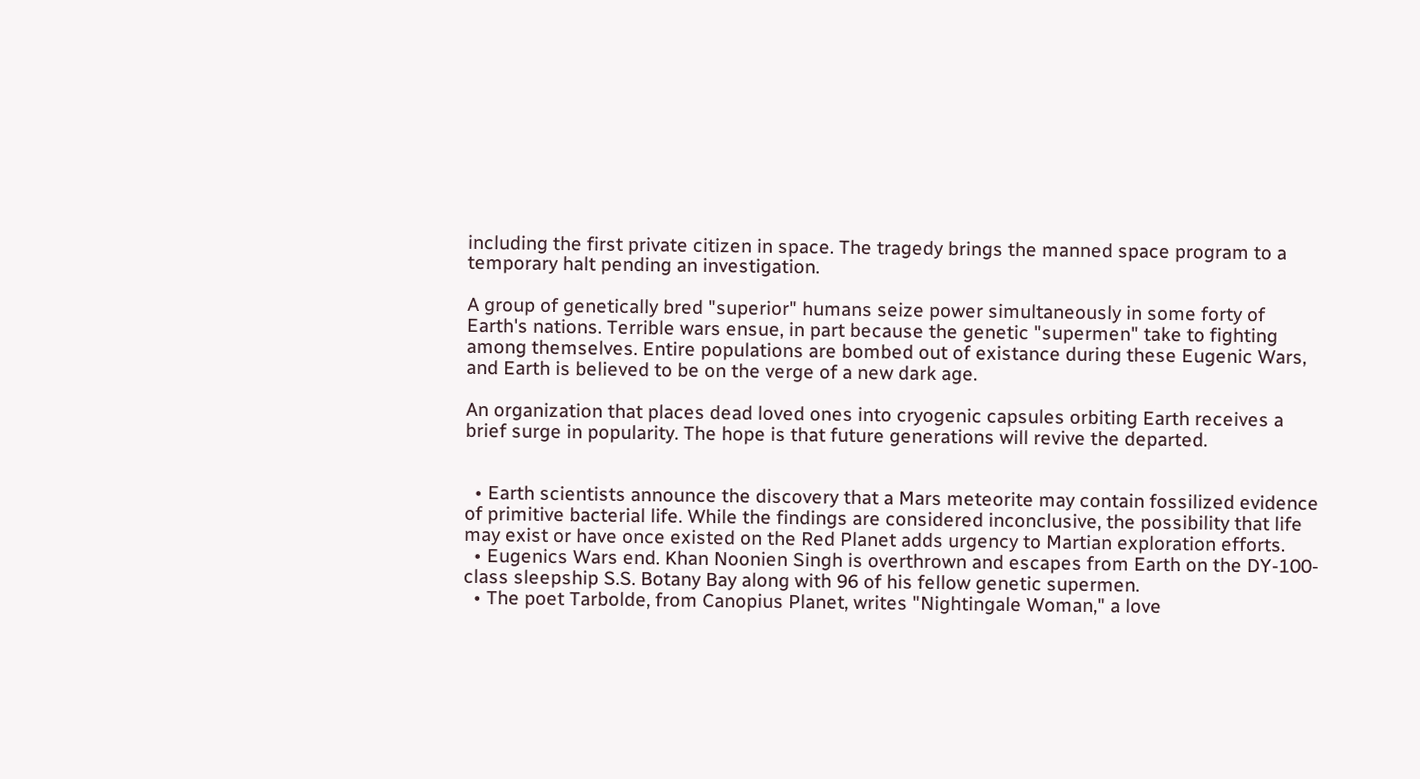including the first private citizen in space. The tragedy brings the manned space program to a temporary halt pending an investigation.

A group of genetically bred "superior" humans seize power simultaneously in some forty of Earth's nations. Terrible wars ensue, in part because the genetic "supermen" take to fighting among themselves. Entire populations are bombed out of existance during these Eugenic Wars, and Earth is believed to be on the verge of a new dark age.

An organization that places dead loved ones into cryogenic capsules orbiting Earth receives a brief surge in popularity. The hope is that future generations will revive the departed.


  • Earth scientists announce the discovery that a Mars meteorite may contain fossilized evidence of primitive bacterial life. While the findings are considered inconclusive, the possibility that life may exist or have once existed on the Red Planet adds urgency to Martian exploration efforts.
  • Eugenics Wars end. Khan Noonien Singh is overthrown and escapes from Earth on the DY-100-class sleepship S.S. Botany Bay along with 96 of his fellow genetic supermen.
  • The poet Tarbolde, from Canopius Planet, writes "Nightingale Woman," a love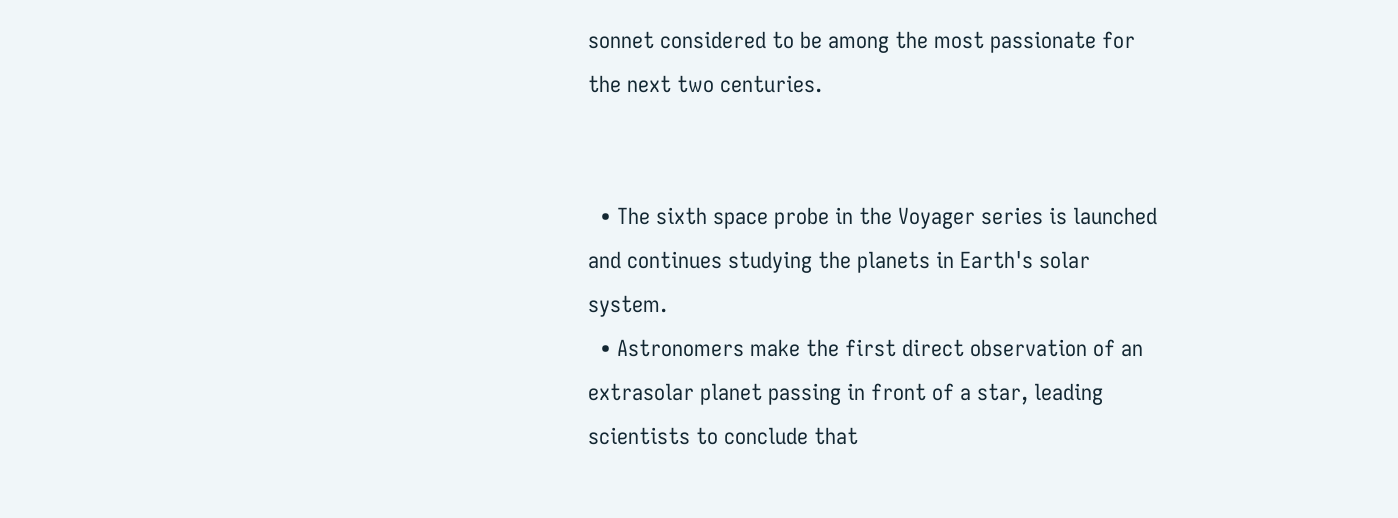sonnet considered to be among the most passionate for the next two centuries.


  • The sixth space probe in the Voyager series is launched and continues studying the planets in Earth's solar system.
  • Astronomers make the first direct observation of an extrasolar planet passing in front of a star, leading scientists to conclude that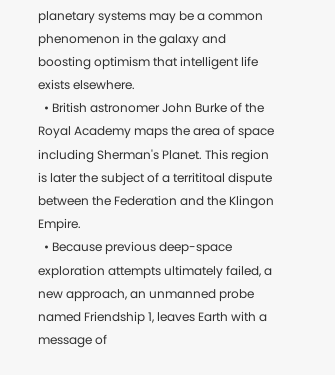planetary systems may be a common phenomenon in the galaxy and boosting optimism that intelligent life exists elsewhere.
  • British astronomer John Burke of the Royal Academy maps the area of space including Sherman's Planet. This region is later the subject of a territitoal dispute between the Federation and the Klingon Empire.
  • Because previous deep-space exploration attempts ultimately failed, a new approach, an unmanned probe named Friendship 1, leaves Earth with a message of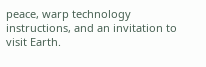peace, warp technology instructions, and an invitation to visit Earth.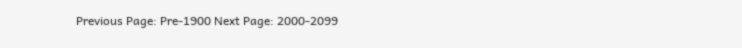Previous Page: Pre-1900 Next Page: 2000-2099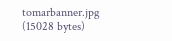tomarbanner.jpg (15028 bytes)